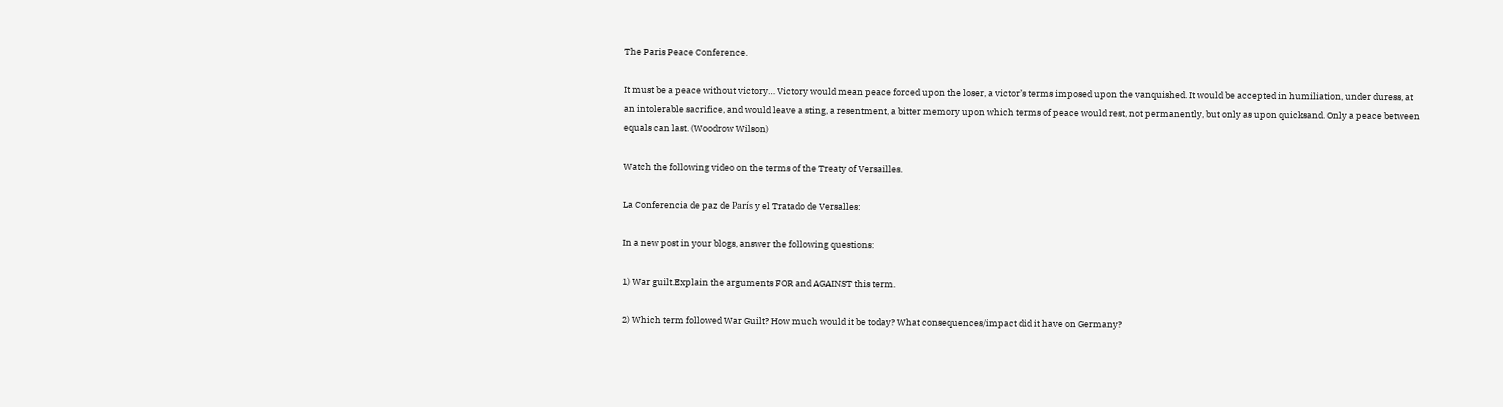The Paris Peace Conference.

It must be a peace without victory… Victory would mean peace forced upon the loser, a victor’s terms imposed upon the vanquished. It would be accepted in humiliation, under duress, at an intolerable sacrifice, and would leave a sting, a resentment, a bitter memory upon which terms of peace would rest, not permanently, but only as upon quicksand. Only a peace between equals can last. (Woodrow Wilson)

Watch the following video on the terms of the Treaty of Versailles.

La Conferencia de paz de París y el Tratado de Versalles:

In a new post in your blogs, answer the following questions:

1) War guilt.Explain the arguments FOR and AGAINST this term.

2) Which term followed War Guilt? How much would it be today? What consequences/impact did it have on Germany?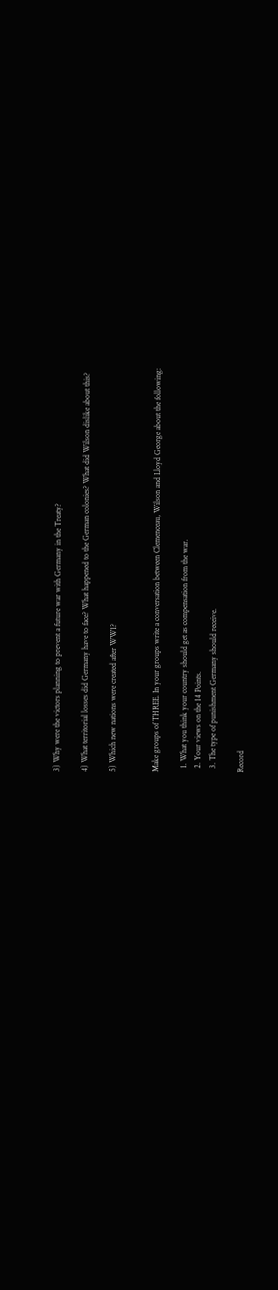3) Why were the victors planning to prevent a future war with Germany in the Treaty?

4) What territorial losses did Germany have to face? What happened to the German colonies? What did Wilson dislike about this?

5) Which new nations were created after WW1?


Make groups of THREE. In your groups write a conversation between Clemenceau, Wilson and Lloyd George about the following:

  1. What you think your country should get as compensation from the war.
  2. Your views on the 14 Points.
  3. The type of punishment Germany should receive.

Record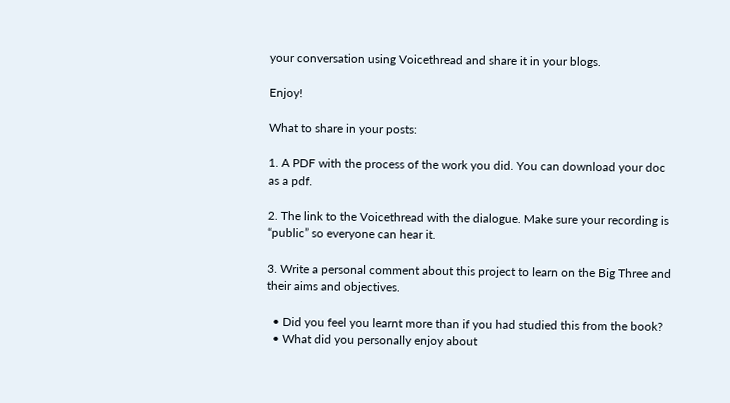your conversation using Voicethread and share it in your blogs.

Enjoy!

What to share in your posts:

1. A PDF with the process of the work you did. You can download your doc as a pdf.

2. The link to the Voicethread with the dialogue. Make sure your recording is “public” so everyone can hear it.

3. Write a personal comment about this project to learn on the Big Three and their aims and objectives.

  • Did you feel you learnt more than if you had studied this from the book?
  • What did you personally enjoy about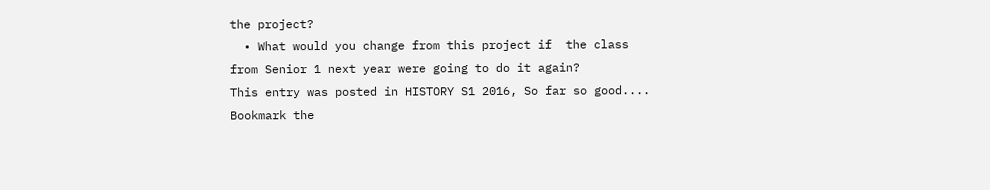the project?
  • What would you change from this project if  the class from Senior 1 next year were going to do it again?
This entry was posted in HISTORY S1 2016, So far so good.... Bookmark the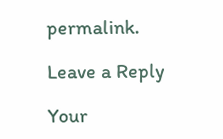permalink.

Leave a Reply

Your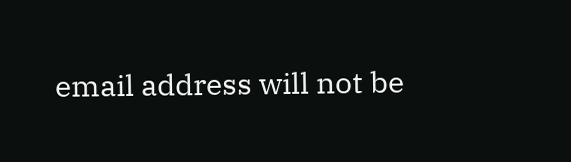email address will not be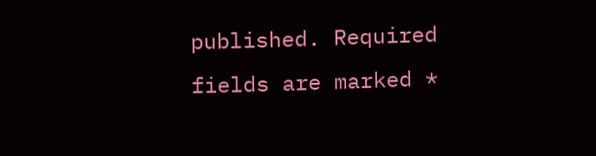published. Required fields are marked *